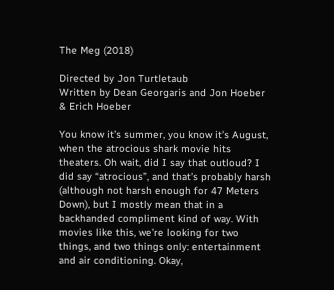The Meg (2018)

Directed by Jon Turtletaub
Written by Dean Georgaris and Jon Hoeber & Erich Hoeber

You know it’s summer, you know it’s August, when the atrocious shark movie hits theaters. Oh wait, did I say that outloud? I did say “atrocious”, and that’s probably harsh (although not harsh enough for 47 Meters Down), but I mostly mean that in a backhanded compliment kind of way. With movies like this, we’re looking for two things, and two things only: entertainment and air conditioning. Okay,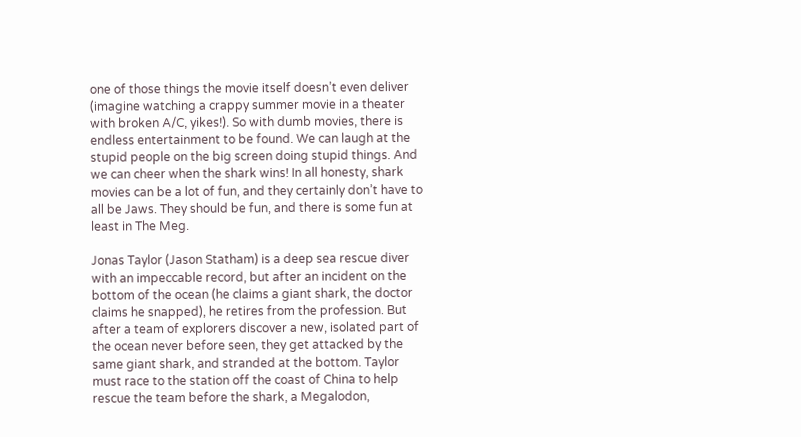one of those things the movie itself doesn’t even deliver (imagine watching a crappy summer movie in a theater with broken A/C, yikes!). So with dumb movies, there is endless entertainment to be found. We can laugh at the stupid people on the big screen doing stupid things. And we can cheer when the shark wins! In all honesty, shark movies can be a lot of fun, and they certainly don’t have to all be Jaws. They should be fun, and there is some fun at least in The Meg.

Jonas Taylor (Jason Statham) is a deep sea rescue diver with an impeccable record, but after an incident on the bottom of the ocean (he claims a giant shark, the doctor claims he snapped), he retires from the profession. But after a team of explorers discover a new, isolated part of the ocean never before seen, they get attacked by the same giant shark, and stranded at the bottom. Taylor must race to the station off the coast of China to help rescue the team before the shark, a Megalodon,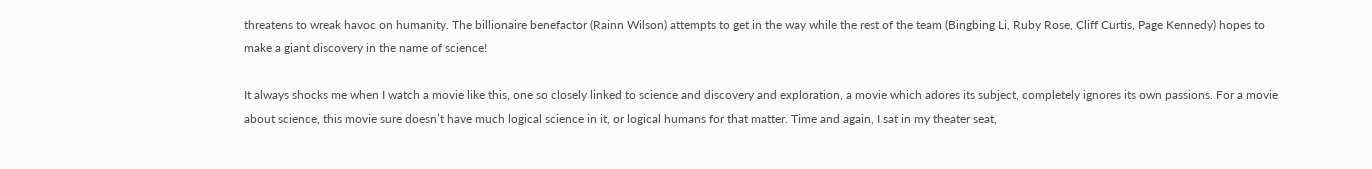threatens to wreak havoc on humanity. The billionaire benefactor (Rainn Wilson) attempts to get in the way while the rest of the team (Bingbing Li, Ruby Rose, Cliff Curtis, Page Kennedy) hopes to make a giant discovery in the name of science!

It always shocks me when I watch a movie like this, one so closely linked to science and discovery and exploration, a movie which adores its subject, completely ignores its own passions. For a movie about science, this movie sure doesn’t have much logical science in it, or logical humans for that matter. Time and again, I sat in my theater seat,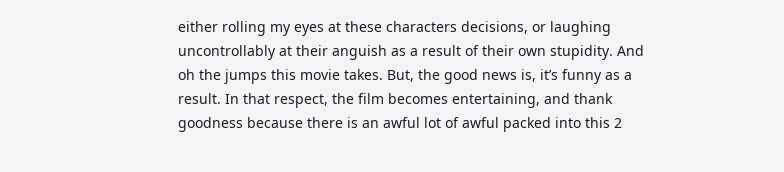either rolling my eyes at these characters decisions, or laughing uncontrollably at their anguish as a result of their own stupidity. And oh the jumps this movie takes. But, the good news is, it’s funny as a result. In that respect, the film becomes entertaining, and thank goodness because there is an awful lot of awful packed into this 2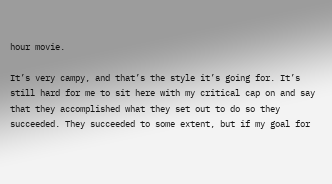hour movie.

It’s very campy, and that’s the style it’s going for. It’s still hard for me to sit here with my critical cap on and say that they accomplished what they set out to do so they succeeded. They succeeded to some extent, but if my goal for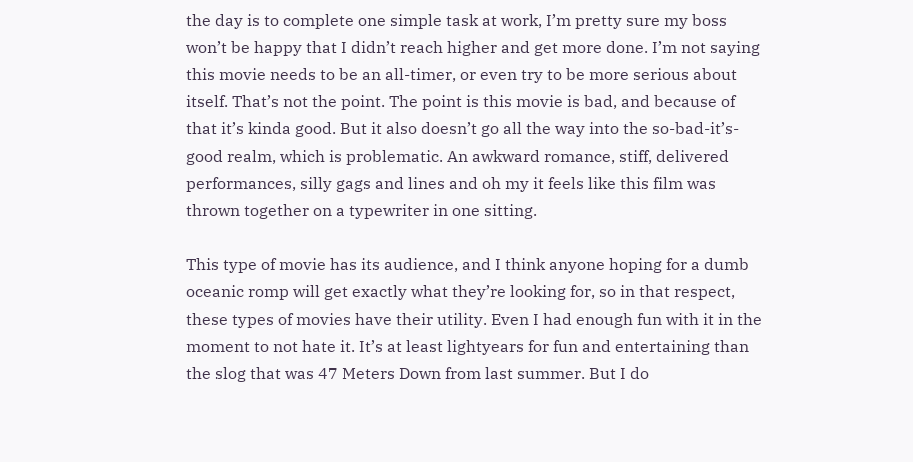the day is to complete one simple task at work, I’m pretty sure my boss won’t be happy that I didn’t reach higher and get more done. I’m not saying this movie needs to be an all-timer, or even try to be more serious about itself. That’s not the point. The point is this movie is bad, and because of that it’s kinda good. But it also doesn’t go all the way into the so-bad-it’s-good realm, which is problematic. An awkward romance, stiff, delivered performances, silly gags and lines and oh my it feels like this film was thrown together on a typewriter in one sitting.

This type of movie has its audience, and I think anyone hoping for a dumb oceanic romp will get exactly what they’re looking for, so in that respect, these types of movies have their utility. Even I had enough fun with it in the moment to not hate it. It’s at least lightyears for fun and entertaining than the slog that was 47 Meters Down from last summer. But I do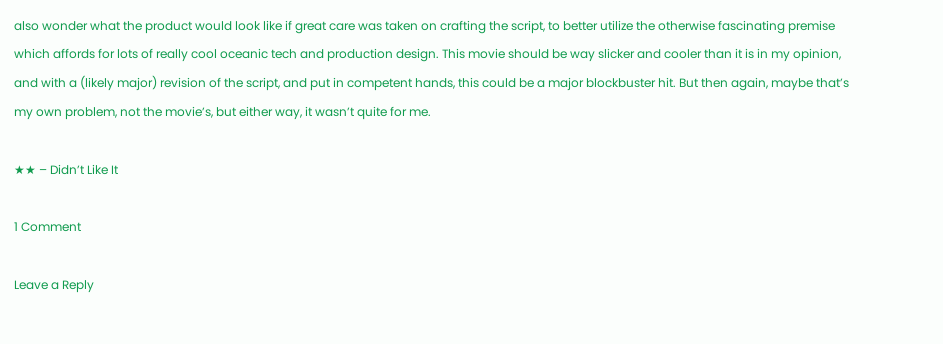also wonder what the product would look like if great care was taken on crafting the script, to better utilize the otherwise fascinating premise which affords for lots of really cool oceanic tech and production design. This movie should be way slicker and cooler than it is in my opinion, and with a (likely major) revision of the script, and put in competent hands, this could be a major blockbuster hit. But then again, maybe that’s my own problem, not the movie’s, but either way, it wasn’t quite for me.

★★ – Didn’t Like It

1 Comment

Leave a Reply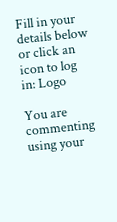Fill in your details below or click an icon to log in: Logo

You are commenting using your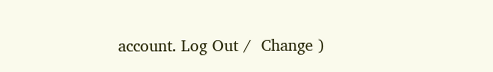account. Log Out /  Change )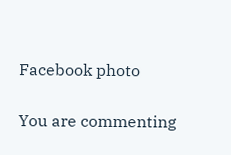Facebook photo

You are commenting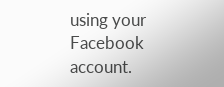using your Facebook account.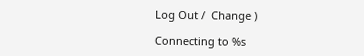Log Out /  Change )

Connecting to %s